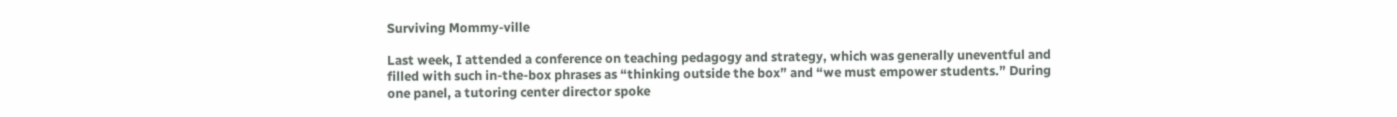Surviving Mommy-ville

Last week, I attended a conference on teaching pedagogy and strategy, which was generally uneventful and filled with such in-the-box phrases as “thinking outside the box” and “we must empower students.” During one panel, a tutoring center director spoke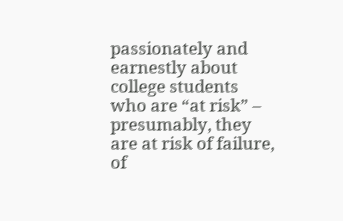passionately and earnestly about college students who are “at risk” – presumably, they are at risk of failure, of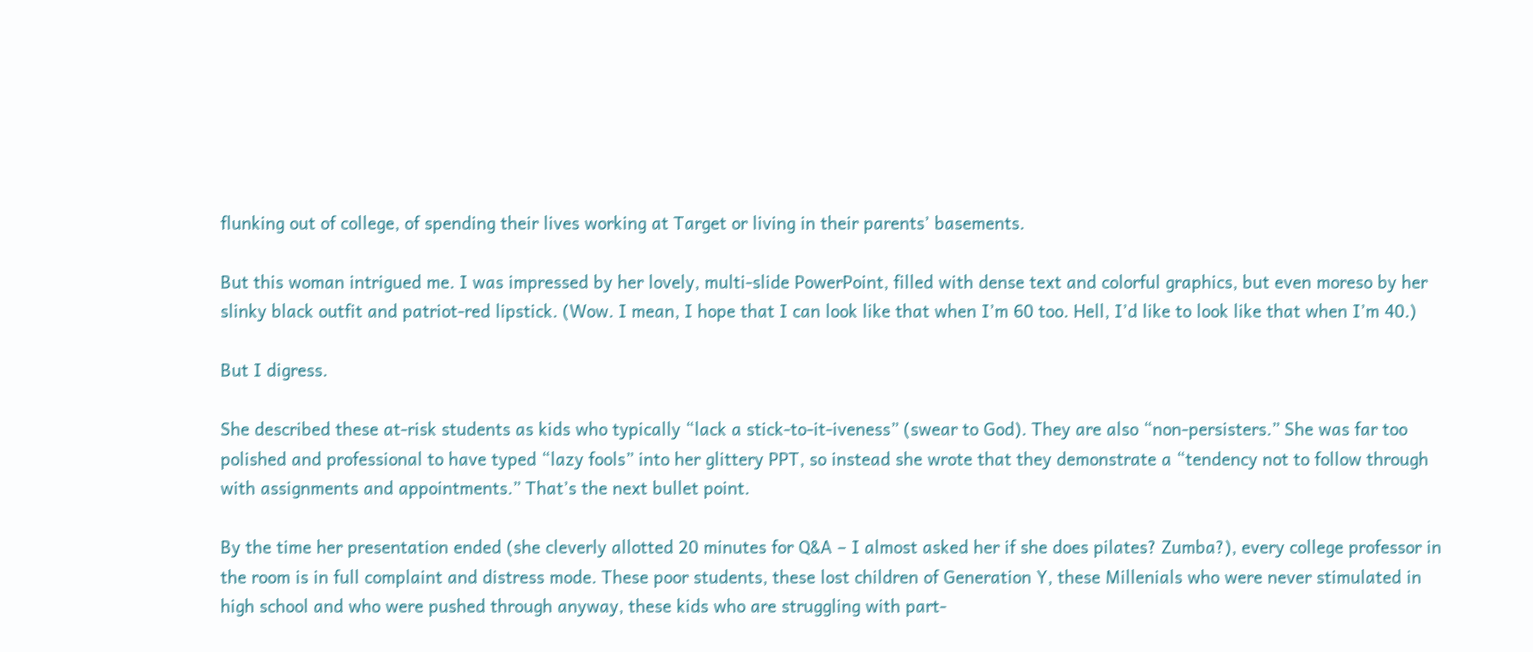flunking out of college, of spending their lives working at Target or living in their parents’ basements.

But this woman intrigued me. I was impressed by her lovely, multi-slide PowerPoint, filled with dense text and colorful graphics, but even moreso by her slinky black outfit and patriot-red lipstick. (Wow. I mean, I hope that I can look like that when I’m 60 too. Hell, I’d like to look like that when I’m 40.)

But I digress.

She described these at-risk students as kids who typically “lack a stick-to-it-iveness” (swear to God). They are also “non-persisters.” She was far too polished and professional to have typed “lazy fools” into her glittery PPT, so instead she wrote that they demonstrate a “tendency not to follow through with assignments and appointments.” That’s the next bullet point.

By the time her presentation ended (she cleverly allotted 20 minutes for Q&A – I almost asked her if she does pilates? Zumba?), every college professor in the room is in full complaint and distress mode. These poor students, these lost children of Generation Y, these Millenials who were never stimulated in high school and who were pushed through anyway, these kids who are struggling with part-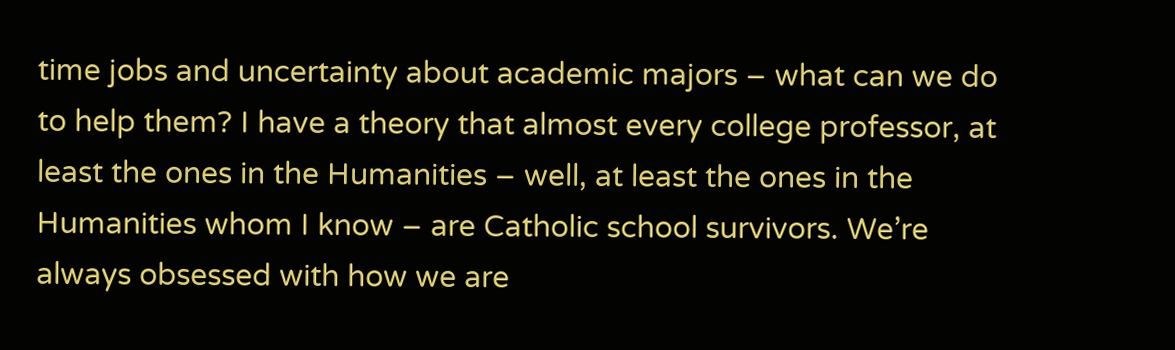time jobs and uncertainty about academic majors – what can we do to help them? I have a theory that almost every college professor, at least the ones in the Humanities – well, at least the ones in the Humanities whom I know – are Catholic school survivors. We’re always obsessed with how we are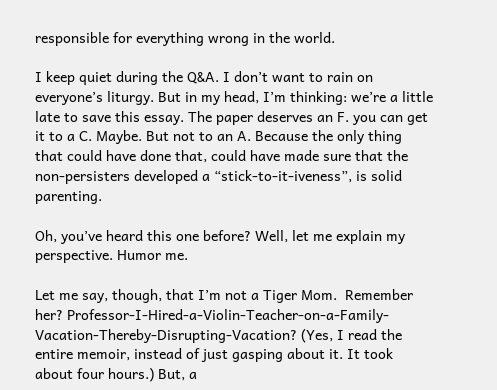responsible for everything wrong in the world.

I keep quiet during the Q&A. I don’t want to rain on everyone’s liturgy. But in my head, I’m thinking: we’re a little late to save this essay. The paper deserves an F. you can get it to a C. Maybe. But not to an A. Because the only thing that could have done that, could have made sure that the non-persisters developed a “stick-to-it-iveness”, is solid parenting.

Oh, you’ve heard this one before? Well, let me explain my perspective. Humor me.

Let me say, though, that I’m not a Tiger Mom.  Remember her? Professor-I-Hired-a-Violin-Teacher-on-a-Family-Vacation-Thereby-Disrupting-Vacation? (Yes, I read the entire memoir, instead of just gasping about it. It took about four hours.) But, a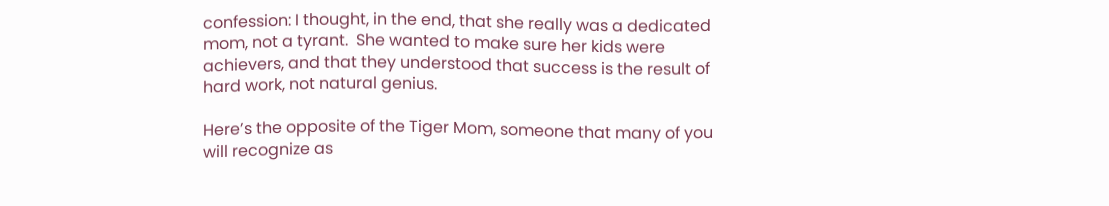confession: I thought, in the end, that she really was a dedicated mom, not a tyrant.  She wanted to make sure her kids were achievers, and that they understood that success is the result of hard work, not natural genius.

Here’s the opposite of the Tiger Mom, someone that many of you will recognize as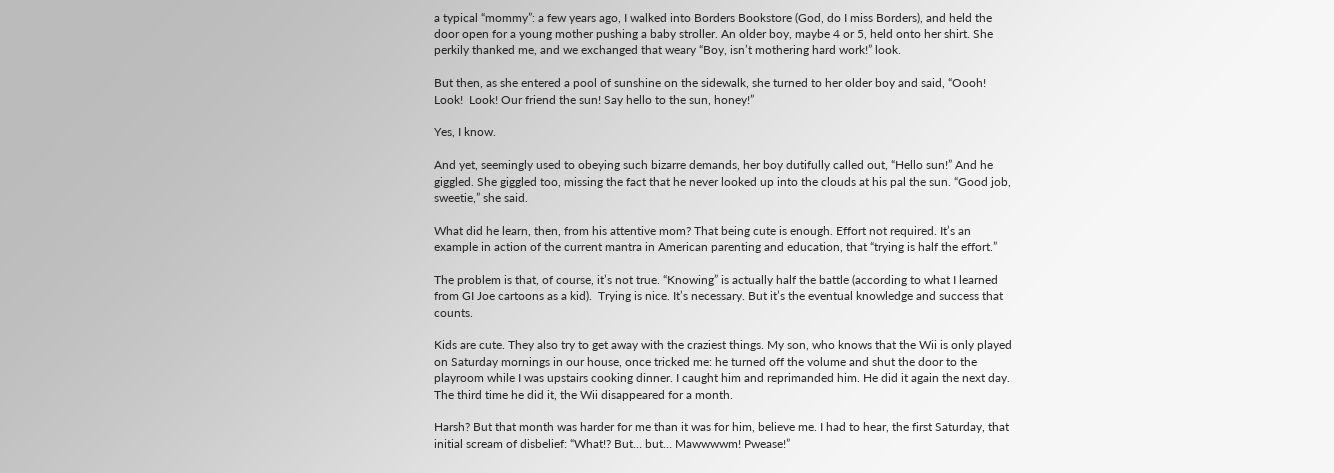a typical “mommy”: a few years ago, I walked into Borders Bookstore (God, do I miss Borders), and held the door open for a young mother pushing a baby stroller. An older boy, maybe 4 or 5, held onto her shirt. She perkily thanked me, and we exchanged that weary “Boy, isn’t mothering hard work!” look.

But then, as she entered a pool of sunshine on the sidewalk, she turned to her older boy and said, “Oooh! Look!  Look! Our friend the sun! Say hello to the sun, honey!”

Yes, I know.

And yet, seemingly used to obeying such bizarre demands, her boy dutifully called out, “Hello sun!” And he giggled. She giggled too, missing the fact that he never looked up into the clouds at his pal the sun. “Good job, sweetie,” she said.

What did he learn, then, from his attentive mom? That being cute is enough. Effort not required. It’s an example in action of the current mantra in American parenting and education, that “trying is half the effort.”

The problem is that, of course, it’s not true. “Knowing” is actually half the battle (according to what I learned from GI Joe cartoons as a kid).  Trying is nice. It’s necessary. But it’s the eventual knowledge and success that counts.

Kids are cute. They also try to get away with the craziest things. My son, who knows that the Wii is only played on Saturday mornings in our house, once tricked me: he turned off the volume and shut the door to the playroom while I was upstairs cooking dinner. I caught him and reprimanded him. He did it again the next day. The third time he did it, the Wii disappeared for a month.

Harsh? But that month was harder for me than it was for him, believe me. I had to hear, the first Saturday, that initial scream of disbelief: “What!? But… but… Mawwwwm! Pwease!”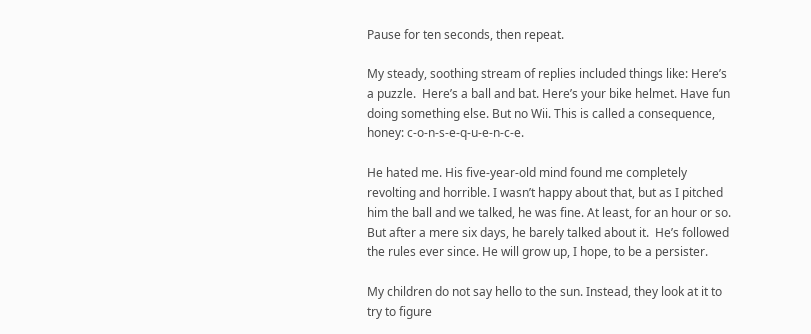Pause for ten seconds, then repeat.

My steady, soothing stream of replies included things like: Here’s a puzzle.  Here’s a ball and bat. Here’s your bike helmet. Have fun doing something else. But no Wii. This is called a consequence, honey: c-o-n-s-e-q-u-e-n-c-e.

He hated me. His five-year-old mind found me completely revolting and horrible. I wasn’t happy about that, but as I pitched him the ball and we talked, he was fine. At least, for an hour or so. But after a mere six days, he barely talked about it.  He’s followed the rules ever since. He will grow up, I hope, to be a persister.

My children do not say hello to the sun. Instead, they look at it to try to figure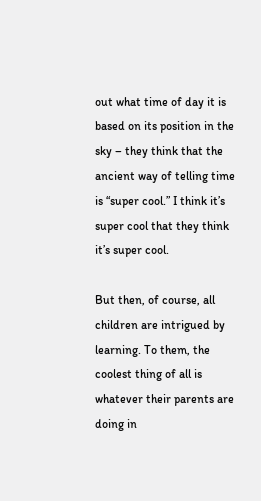out what time of day it is based on its position in the sky – they think that the ancient way of telling time is “super cool.” I think it’s super cool that they think it’s super cool.

But then, of course, all children are intrigued by learning. To them, the coolest thing of all is whatever their parents are doing in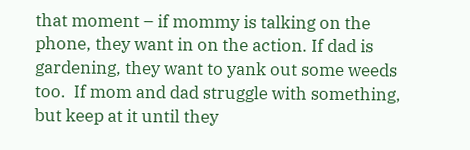that moment – if mommy is talking on the phone, they want in on the action. If dad is gardening, they want to yank out some weeds too.  If mom and dad struggle with something, but keep at it until they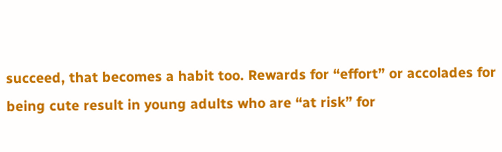succeed, that becomes a habit too. Rewards for “effort” or accolades for being cute result in young adults who are “at risk” for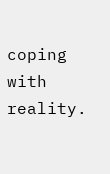coping with reality.